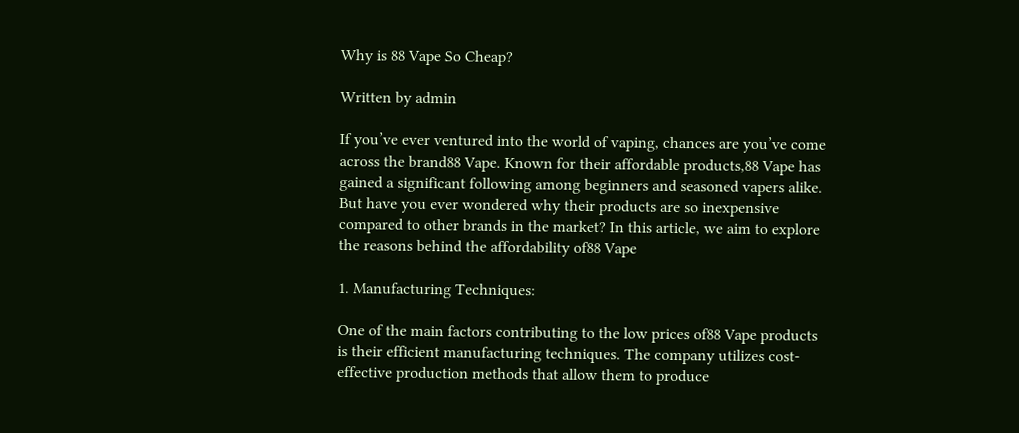Why is 88 Vape So Cheap?

Written by admin

If you’ve ever ventured into the world of vaping, chances are you’ve come across the brand88 Vape. Known for their affordable products,88 Vape has gained a significant following among beginners and seasoned vapers alike. But have you ever wondered why their products are so inexpensive compared to other brands in the market? In this article, we aim to explore the reasons behind the affordability of88 Vape

1. Manufacturing Techniques:

One of the main factors contributing to the low prices of88 Vape products is their efficient manufacturing techniques. The company utilizes cost-effective production methods that allow them to produce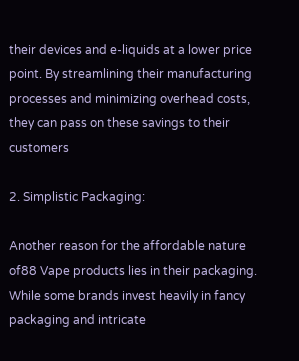their devices and e-liquids at a lower price point. By streamlining their manufacturing processes and minimizing overhead costs, they can pass on these savings to their customers

2. Simplistic Packaging:

Another reason for the affordable nature of88 Vape products lies in their packaging. While some brands invest heavily in fancy packaging and intricate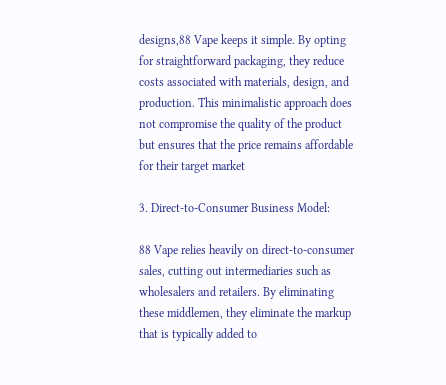designs,88 Vape keeps it simple. By opting for straightforward packaging, they reduce costs associated with materials, design, and production. This minimalistic approach does not compromise the quality of the product but ensures that the price remains affordable for their target market

3. Direct-to-Consumer Business Model:

88 Vape relies heavily on direct-to-consumer sales, cutting out intermediaries such as wholesalers and retailers. By eliminating these middlemen, they eliminate the markup that is typically added to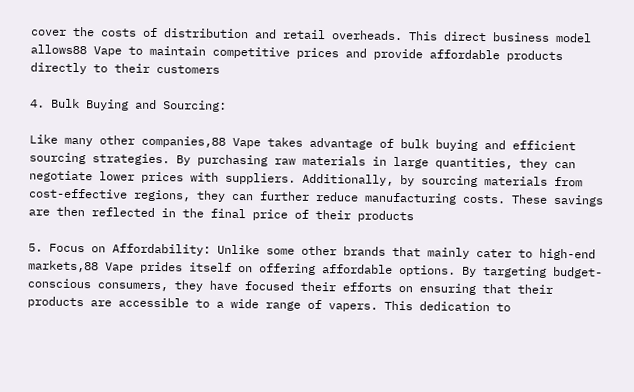cover the costs of distribution and retail overheads. This direct business model allows88 Vape to maintain competitive prices and provide affordable products directly to their customers

4. Bulk Buying and Sourcing:

Like many other companies,88 Vape takes advantage of bulk buying and efficient sourcing strategies. By purchasing raw materials in large quantities, they can negotiate lower prices with suppliers. Additionally, by sourcing materials from cost-effective regions, they can further reduce manufacturing costs. These savings are then reflected in the final price of their products

5. Focus on Affordability: Unlike some other brands that mainly cater to high-end markets,88 Vape prides itself on offering affordable options. By targeting budget-conscious consumers, they have focused their efforts on ensuring that their products are accessible to a wide range of vapers. This dedication to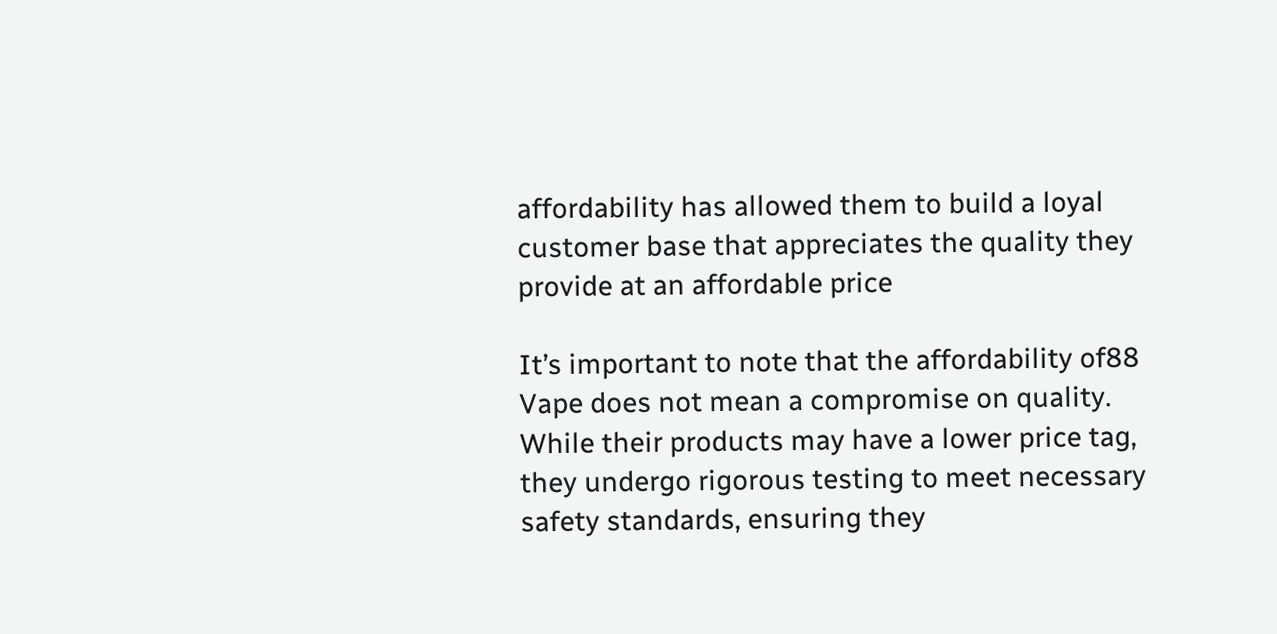affordability has allowed them to build a loyal customer base that appreciates the quality they provide at an affordable price

It’s important to note that the affordability of88 Vape does not mean a compromise on quality. While their products may have a lower price tag, they undergo rigorous testing to meet necessary safety standards, ensuring they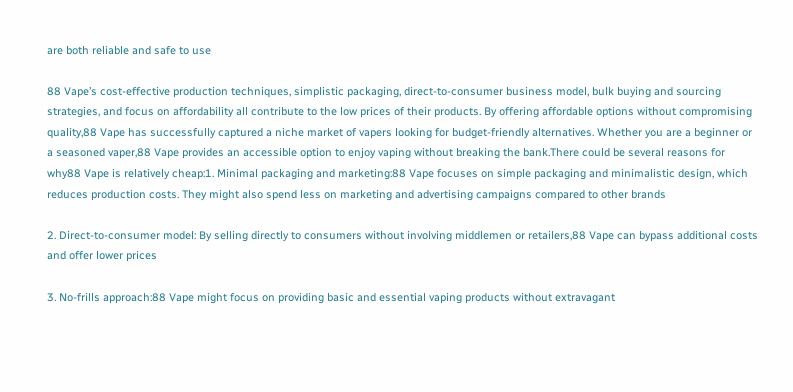are both reliable and safe to use

88 Vape’s cost-effective production techniques, simplistic packaging, direct-to-consumer business model, bulk buying and sourcing strategies, and focus on affordability all contribute to the low prices of their products. By offering affordable options without compromising quality,88 Vape has successfully captured a niche market of vapers looking for budget-friendly alternatives. Whether you are a beginner or a seasoned vaper,88 Vape provides an accessible option to enjoy vaping without breaking the bank.There could be several reasons for why88 Vape is relatively cheap:1. Minimal packaging and marketing:88 Vape focuses on simple packaging and minimalistic design, which reduces production costs. They might also spend less on marketing and advertising campaigns compared to other brands

2. Direct-to-consumer model: By selling directly to consumers without involving middlemen or retailers,88 Vape can bypass additional costs and offer lower prices

3. No-frills approach:88 Vape might focus on providing basic and essential vaping products without extravagant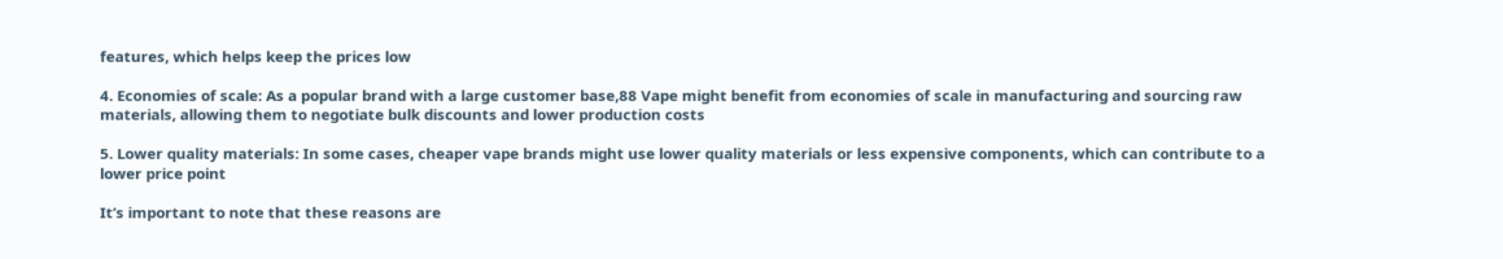features, which helps keep the prices low

4. Economies of scale: As a popular brand with a large customer base,88 Vape might benefit from economies of scale in manufacturing and sourcing raw materials, allowing them to negotiate bulk discounts and lower production costs

5. Lower quality materials: In some cases, cheaper vape brands might use lower quality materials or less expensive components, which can contribute to a lower price point

It’s important to note that these reasons are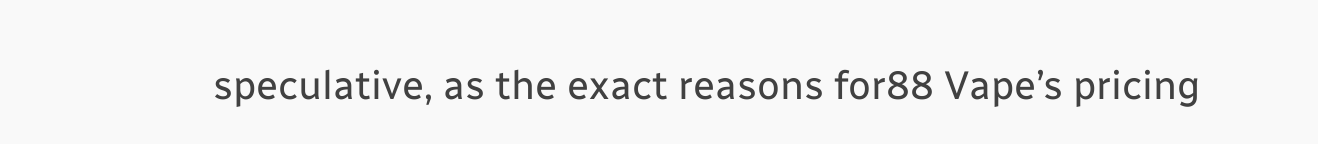speculative, as the exact reasons for88 Vape’s pricing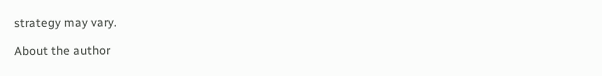strategy may vary.

About the author